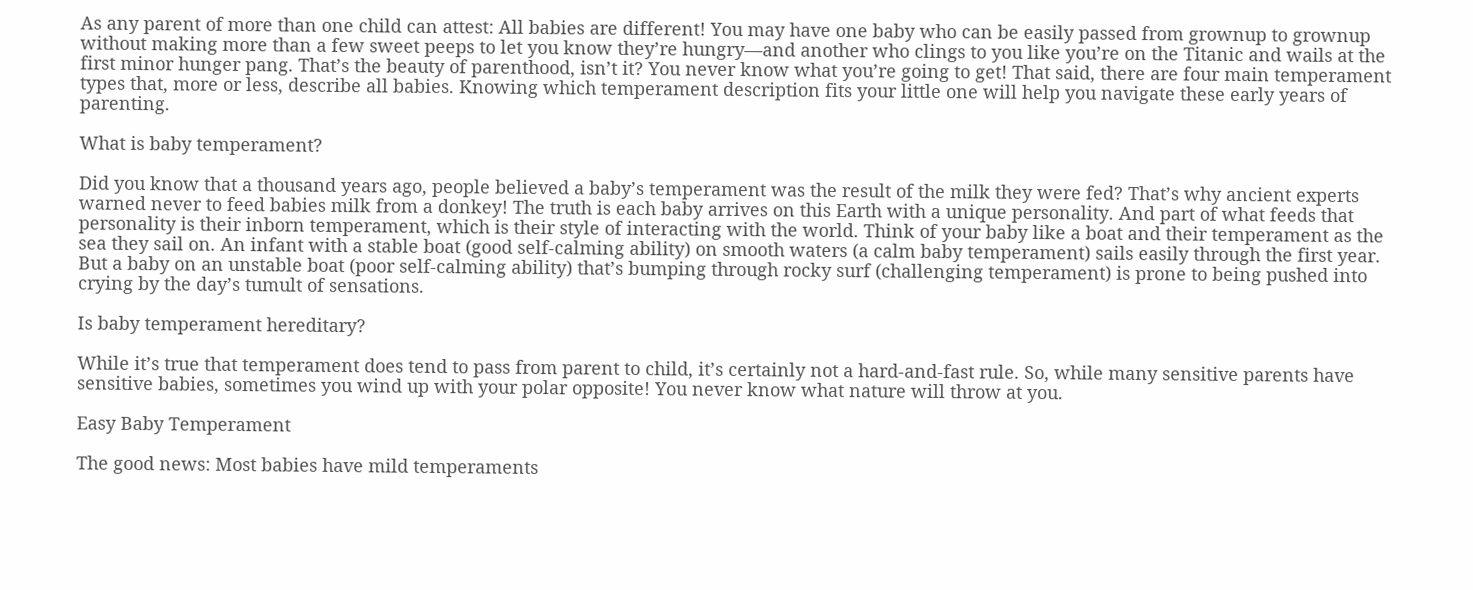As any parent of more than one child can attest: All babies are different! You may have one baby who can be easily passed from grownup to grownup without making more than a few sweet peeps to let you know they’re hungry—and another who clings to you like you’re on the Titanic and wails at the first minor hunger pang. That’s the beauty of parenthood, isn’t it? You never know what you’re going to get! That said, there are four main temperament types that, more or less, describe all babies. Knowing which temperament description fits your little one will help you navigate these early years of parenting.

What is baby temperament?

Did you know that a thousand years ago, people believed a baby’s temperament was the result of the milk they were fed? That’s why ancient experts warned never to feed babies milk from a donkey! The truth is each baby arrives on this Earth with a unique personality. And part of what feeds that personality is their inborn temperament, which is their style of interacting with the world. Think of your baby like a boat and their temperament as the sea they sail on. An infant with a stable boat (good self-calming ability) on smooth waters (a calm baby temperament) sails easily through the first year. But a baby on an unstable boat (poor self-calming ability) that’s bumping through rocky surf (challenging temperament) is prone to being pushed into crying by the day’s tumult of sensations.

Is baby temperament hereditary?

While it’s true that temperament does tend to pass from parent to child, it’s certainly not a hard-and-fast rule. So, while many sensitive parents have sensitive babies, sometimes you wind up with your polar opposite! You never know what nature will throw at you.

Easy Baby Temperament

The good news: Most babies have mild temperaments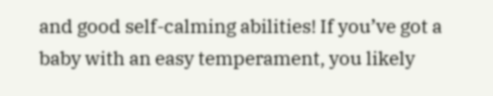and good self-calming abilities! If you’ve got a baby with an easy temperament, you likely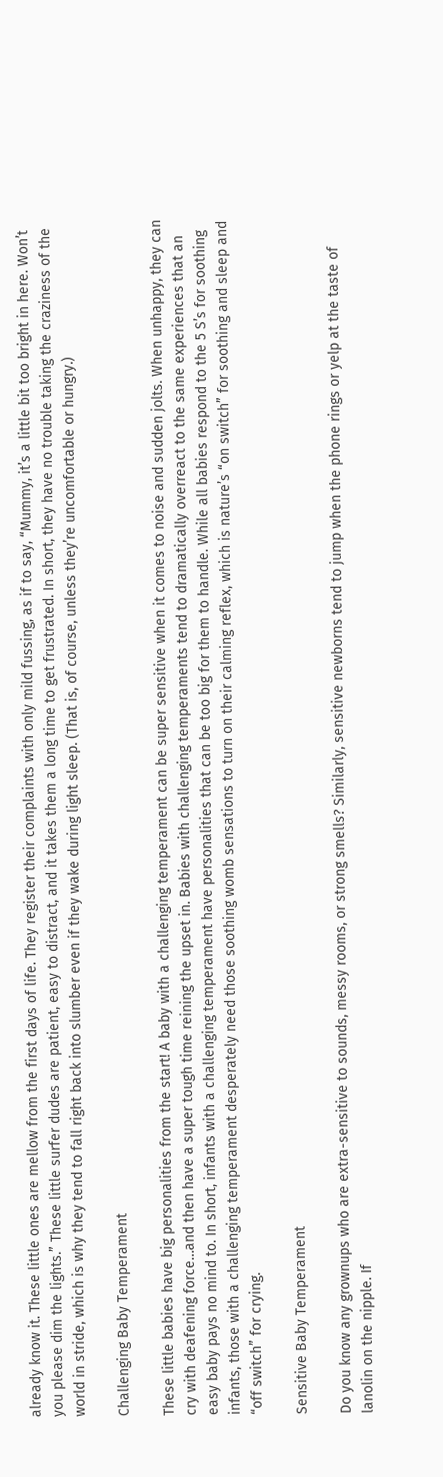already know it. These little ones are mellow from the first days of life. They register their complaints with only mild fussing, as if to say, “Mummy, it’s a little bit too bright in here. Won’t you please dim the lights.” These little surfer dudes are patient, easy to distract, and it takes them a long time to get frustrated. In short, they have no trouble taking the craziness of the world in stride, which is why they tend to fall right back into slumber even if they wake during light sleep. (That is, of course, unless they’re uncomfortable or hungry.)

Challenging Baby Temperament

These little babies have big personalities from the start! A baby with a challenging temperament can be super sensitive when it comes to noise and sudden jolts. When unhappy, they can cry with deafening force…and then have a super tough time reining the upset in. Babies with challenging temperaments tend to dramatically overreact to the same experiences that an easy baby pays no mind to. In short, infants with a challenging temperament have personalities that can be too big for them to handle. While all babies respond to the 5 S’s for soothing infants, those with a challenging temperament desperately need those soothing womb sensations to turn on their calming reflex, which is nature’s “on switch” for soothing and sleep and “off switch” for crying.

Sensitive Baby Temperament

Do you know any grownups who are extra-sensitive to sounds, messy rooms, or strong smells? Similarly, sensitive newborns tend to jump when the phone rings or yelp at the taste of lanolin on the nipple. If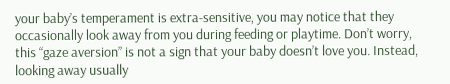your baby’s temperament is extra-sensitive, you may notice that they occasionally look away from you during feeding or playtime. Don’t worry, this “gaze aversion” is not a sign that your baby doesn’t love you. Instead, looking away usually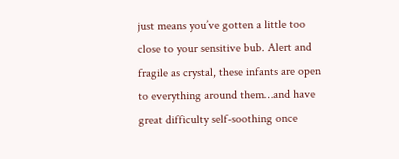just means you’ve gotten a little too close to your sensitive bub. Alert and fragile as crystal, these infants are open to everything around them…and have great difficulty self-soothing once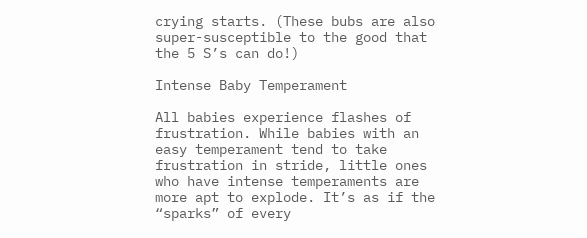crying starts. (These bubs are also super-susceptible to the good that the 5 S’s can do!)

Intense Baby Temperament

All babies experience flashes of frustration. While babies with an easy temperament tend to take frustration in stride, little ones who have intense temperaments are more apt to explode. It’s as if the “sparks” of every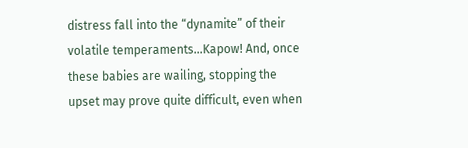distress fall into the “dynamite” of their volatile temperaments…Kapow! And, once these babies are wailing, stopping the upset may prove quite difficult, even when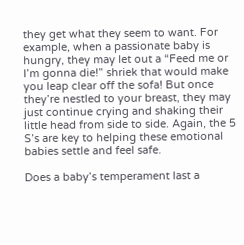they get what they seem to want. For example, when a passionate baby is hungry, they may let out a “Feed me or I’m gonna die!” shriek that would make you leap clear off the sofa! But once they’re nestled to your breast, they may just continue crying and shaking their little head from side to side. Again, the 5 S’s are key to helping these emotional babies settle and feel safe.

Does a baby’s temperament last a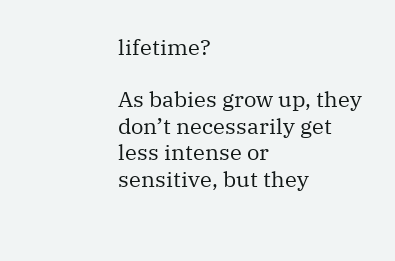lifetime?

As babies grow up, they don’t necessarily get less intense or sensitive, but they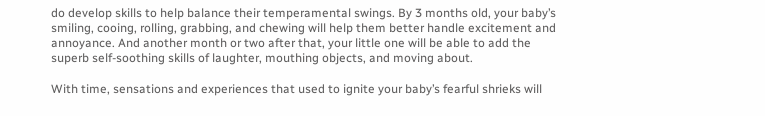do develop skills to help balance their temperamental swings. By 3 months old, your baby’s smiling, cooing, rolling, grabbing, and chewing will help them better handle excitement and annoyance. And another month or two after that, your little one will be able to add the superb self-soothing skills of laughter, mouthing objects, and moving about.

With time, sensations and experiences that used to ignite your baby’s fearful shrieks will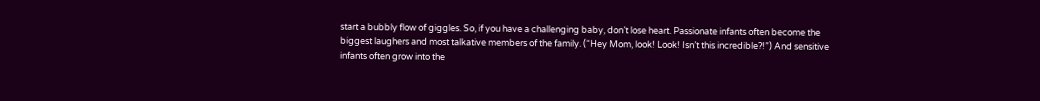start a bubbly flow of giggles. So, if you have a challenging baby, don’t lose heart. Passionate infants often become the biggest laughers and most talkative members of the family. (“Hey Mom, look! Look! Isn’t this incredible?!”) And sensitive infants often grow into the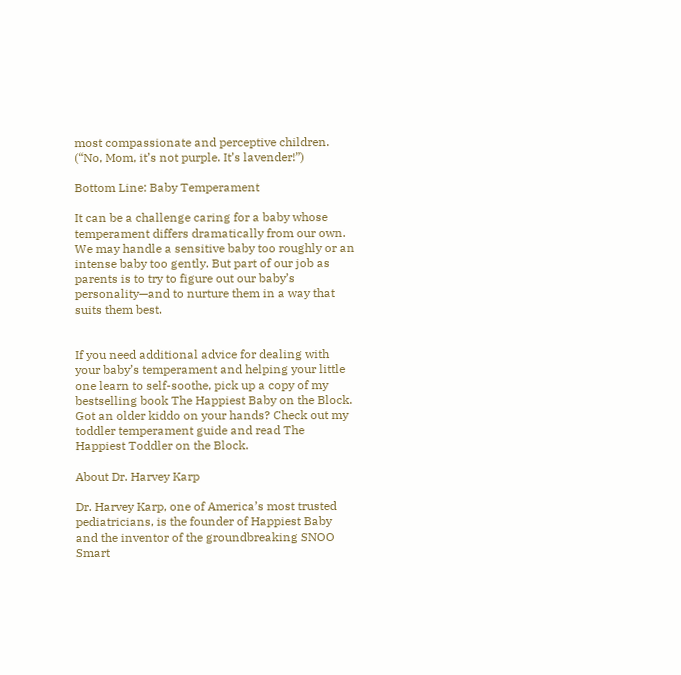most compassionate and perceptive children. (“No, Mom, it’s not purple. It’s lavender!”)

Bottom Line: Baby Temperament

It can be a challenge caring for a baby whose temperament differs dramatically from our own. We may handle a sensitive baby too roughly or an intense baby too gently. But part of our job as parents is to try to figure out our baby’s personality—and to nurture them in a way that suits them best.


If you need additional advice for dealing with your baby’s temperament and helping your little one learn to self-soothe, pick up a copy of my bestselling book The Happiest Baby on the Block. Got an older kiddo on your hands? Check out my toddler temperament guide and read The Happiest Toddler on the Block.

About Dr. Harvey Karp

Dr. Harvey Karp, one of America’s most trusted pediatricians, is the founder of Happiest Baby and the inventor of the groundbreaking SNOO Smart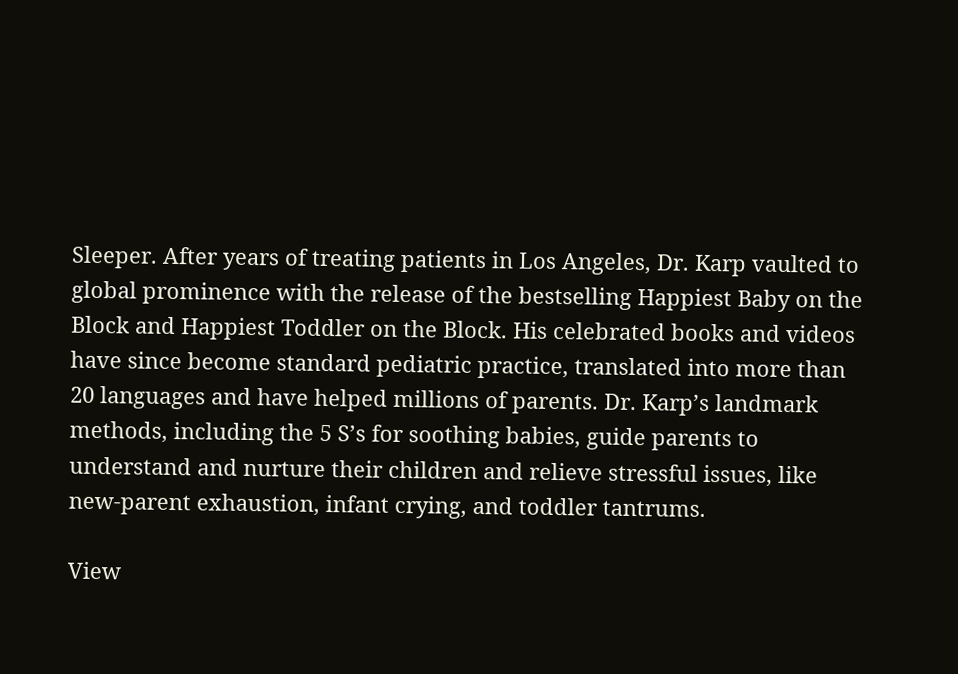Sleeper. After years of treating patients in Los Angeles, Dr. Karp vaulted to global prominence with the release of the bestselling Happiest Baby on the Block and Happiest Toddler on the Block. His celebrated books and videos have since become standard pediatric practice, translated into more than 20 languages and have helped millions of parents. Dr. Karp’s landmark methods, including the 5 S’s for soothing babies, guide parents to understand and nurture their children and relieve stressful issues, like new-parent exhaustion, infant crying, and toddler tantrums.

View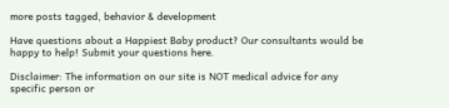more posts tagged, behavior & development

Have questions about a Happiest Baby product? Our consultants would be happy to help! Submit your questions here.

Disclaimer: The information on our site is NOT medical advice for any specific person or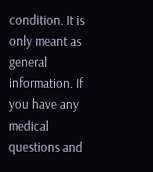condition. It is only meant as general information. If you have any medical questions and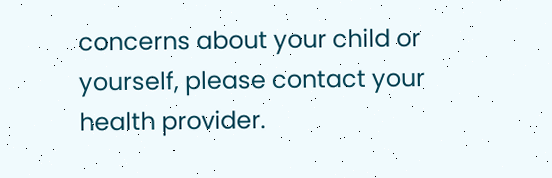concerns about your child or yourself, please contact your health provider.